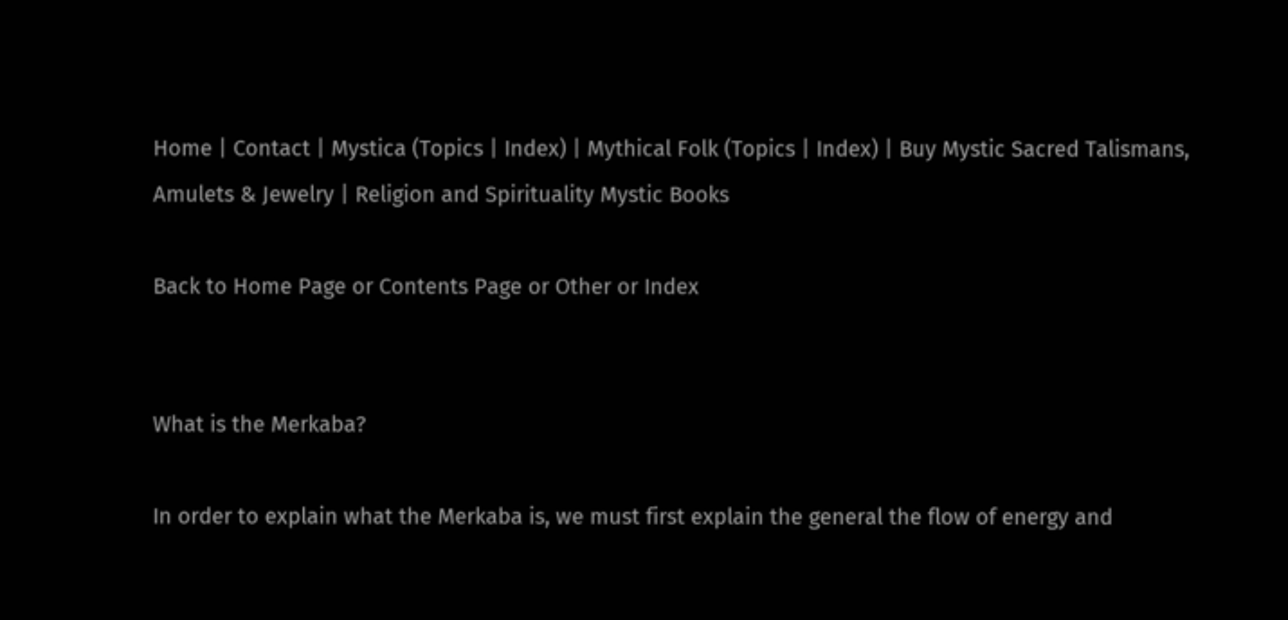Home | Contact | Mystica (Topics | Index) | Mythical Folk (Topics | Index) | Buy Mystic Sacred Talismans, Amulets & Jewelry | Religion and Spirituality Mystic Books

Back to Home Page or Contents Page or Other or Index


What is the Merkaba?

In order to explain what the Merkaba is, we must first explain the general the flow of energy and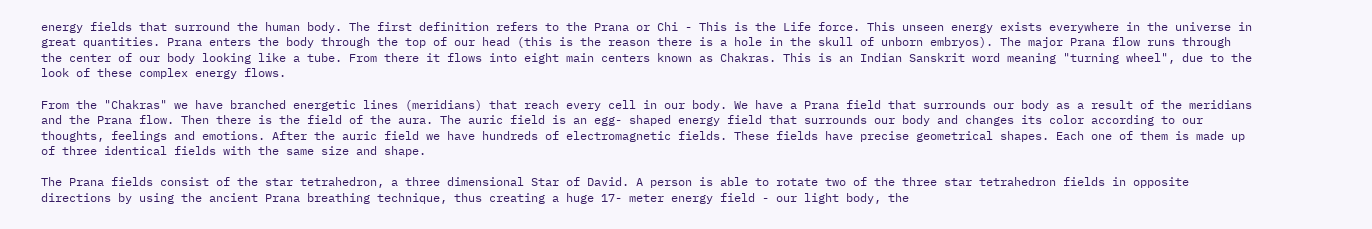energy fields that surround the human body. The first definition refers to the Prana or Chi - This is the Life force. This unseen energy exists everywhere in the universe in great quantities. Prana enters the body through the top of our head (this is the reason there is a hole in the skull of unborn embryos). The major Prana flow runs through the center of our body looking like a tube. From there it flows into eight main centers known as Chakras. This is an Indian Sanskrit word meaning "turning wheel", due to the look of these complex energy flows.

From the "Chakras" we have branched energetic lines (meridians) that reach every cell in our body. We have a Prana field that surrounds our body as a result of the meridians and the Prana flow. Then there is the field of the aura. The auric field is an egg- shaped energy field that surrounds our body and changes its color according to our thoughts, feelings and emotions. After the auric field we have hundreds of electromagnetic fields. These fields have precise geometrical shapes. Each one of them is made up of three identical fields with the same size and shape.

The Prana fields consist of the star tetrahedron, a three dimensional Star of David. A person is able to rotate two of the three star tetrahedron fields in opposite directions by using the ancient Prana breathing technique, thus creating a huge 17- meter energy field - our light body, the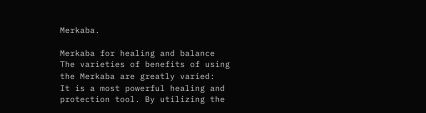Merkaba.

Merkaba for healing and balance
The varieties of benefits of using the Merkaba are greatly varied:
It is a most powerful healing and protection tool. By utilizing the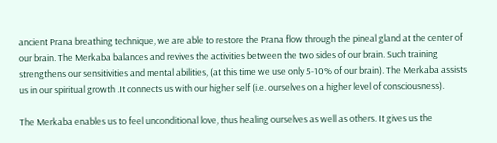ancient Prana breathing technique, we are able to restore the Prana flow through the pineal gland at the center of our brain. The Merkaba balances and revives the activities between the two sides of our brain. Such training strengthens our sensitivities and mental abilities, (at this time we use only 5-10% of our brain). The Merkaba assists us in our spiritual growth .It connects us with our higher self (i.e. ourselves on a higher level of consciousness).

The Merkaba enables us to feel unconditional love, thus healing ourselves as well as others. It gives us the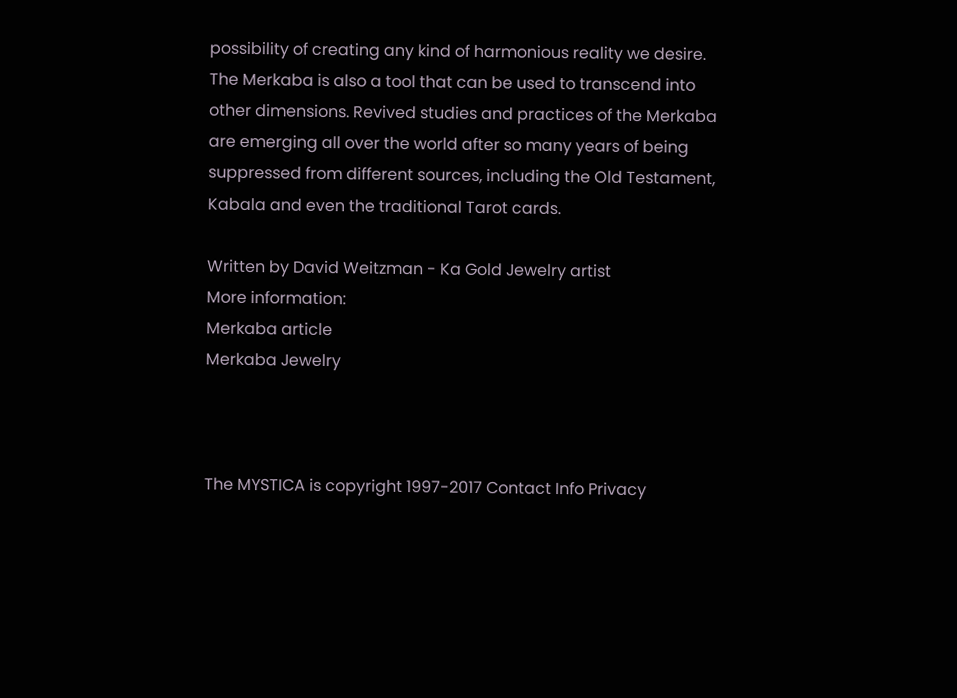possibility of creating any kind of harmonious reality we desire. The Merkaba is also a tool that can be used to transcend into other dimensions. Revived studies and practices of the Merkaba are emerging all over the world after so many years of being suppressed from different sources, including the Old Testament, Kabala and even the traditional Tarot cards.

Written by David Weitzman - Ka Gold Jewelry artist
More information:
Merkaba article
Merkaba Jewelry



The MYSTICA is copyright 1997-2017 Contact Info Privacy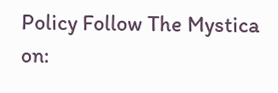Policy Follow The Mystica on: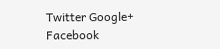Twitter Google+ Facebook